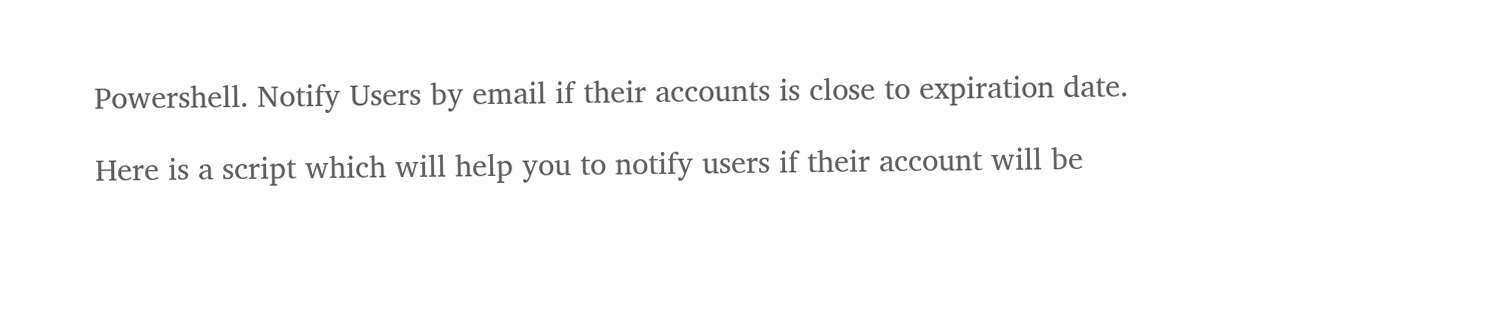Powershell. Notify Users by email if their accounts is close to expiration date.

Here is a script which will help you to notify users if their account will be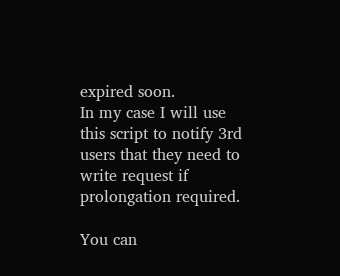expired soon.
In my case I will use this script to notify 3rd users that they need to write request if prolongation required.

You can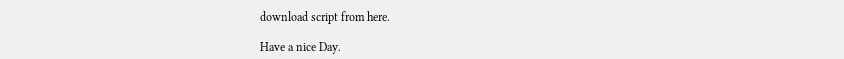download script from here.

Have a nice Day.